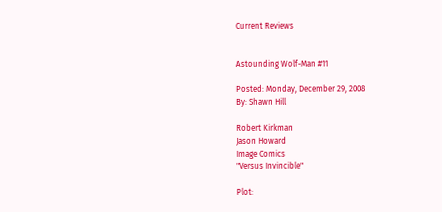Current Reviews


Astounding Wolf-Man #11

Posted: Monday, December 29, 2008
By: Shawn Hill

Robert Kirkman
Jason Howard
Image Comics
"Versus Invincible"

Plot: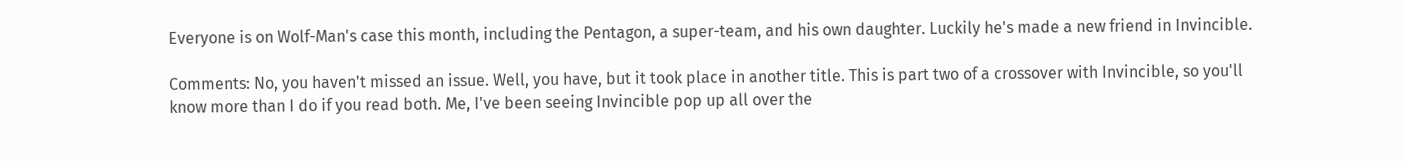Everyone is on Wolf-Man's case this month, including the Pentagon, a super-team, and his own daughter. Luckily he's made a new friend in Invincible.

Comments: No, you haven't missed an issue. Well, you have, but it took place in another title. This is part two of a crossover with Invincible, so you'll know more than I do if you read both. Me, I've been seeing Invincible pop up all over the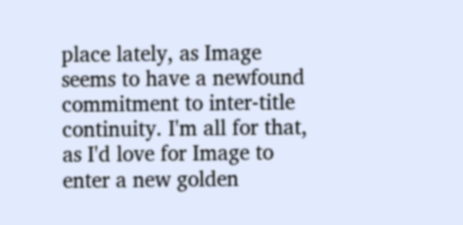place lately, as Image seems to have a newfound commitment to inter-title continuity. I'm all for that, as I'd love for Image to enter a new golden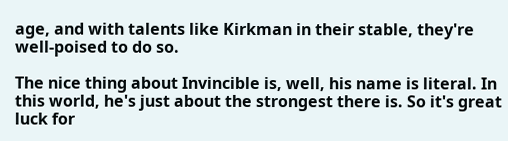age, and with talents like Kirkman in their stable, they're well-poised to do so.

The nice thing about Invincible is, well, his name is literal. In this world, he's just about the strongest there is. So it's great luck for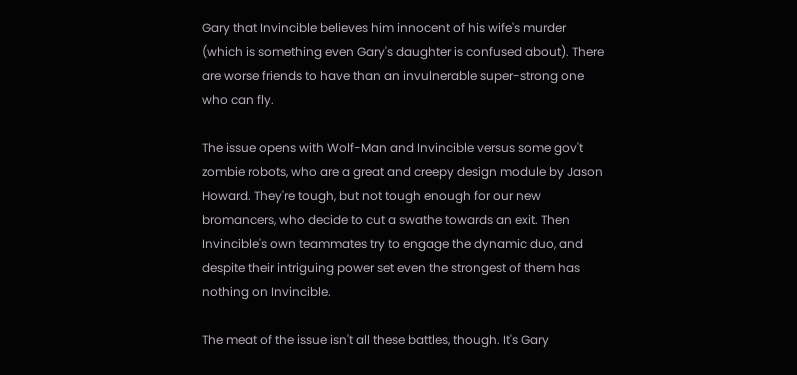Gary that Invincible believes him innocent of his wife's murder (which is something even Gary's daughter is confused about). There are worse friends to have than an invulnerable super-strong one who can fly.

The issue opens with Wolf-Man and Invincible versus some gov't zombie robots, who are a great and creepy design module by Jason Howard. They're tough, but not tough enough for our new bromancers, who decide to cut a swathe towards an exit. Then Invincible's own teammates try to engage the dynamic duo, and despite their intriguing power set even the strongest of them has nothing on Invincible.

The meat of the issue isn't all these battles, though. It's Gary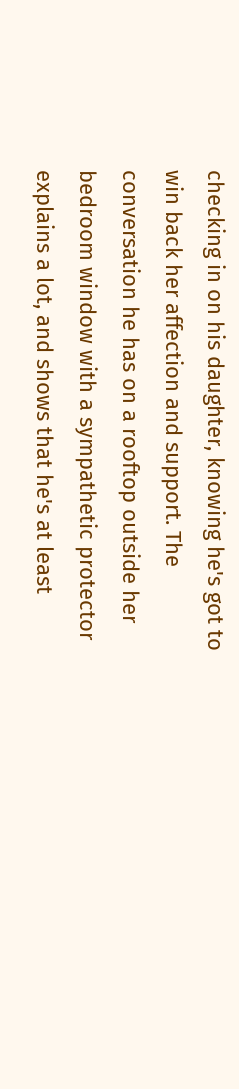checking in on his daughter, knowing he's got to win back her affection and support. The conversation he has on a rooftop outside her bedroom window with a sympathetic protector explains a lot, and shows that he's at least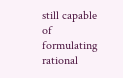still capable of formulating rational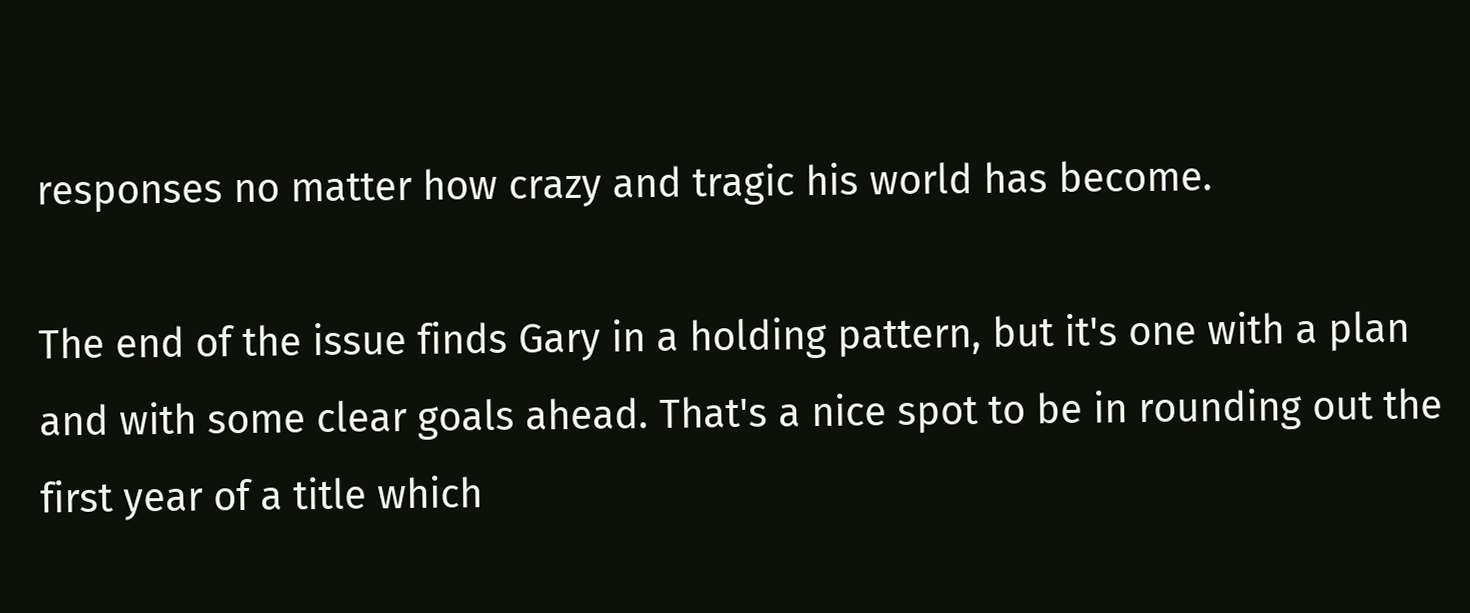responses no matter how crazy and tragic his world has become.

The end of the issue finds Gary in a holding pattern, but it's one with a plan and with some clear goals ahead. That's a nice spot to be in rounding out the first year of a title which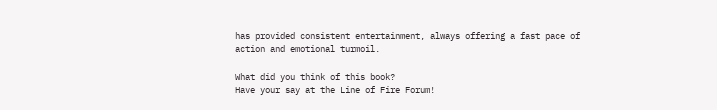has provided consistent entertainment, always offering a fast pace of action and emotional turmoil.

What did you think of this book?
Have your say at the Line of Fire Forum!